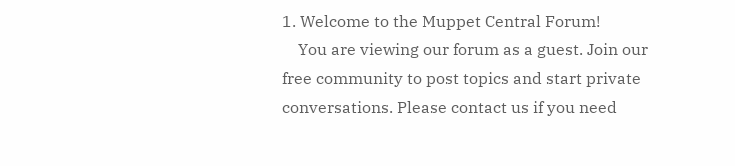1. Welcome to the Muppet Central Forum!
    You are viewing our forum as a guest. Join our free community to post topics and start private conversations. Please contact us if you need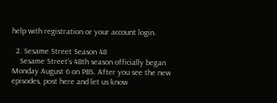help with registration or your account login.

  2. Sesame Street Season 48
    Sesame Street's 48th season officially began Monday August 6 on PBS. After you see the new episodes, post here and let us know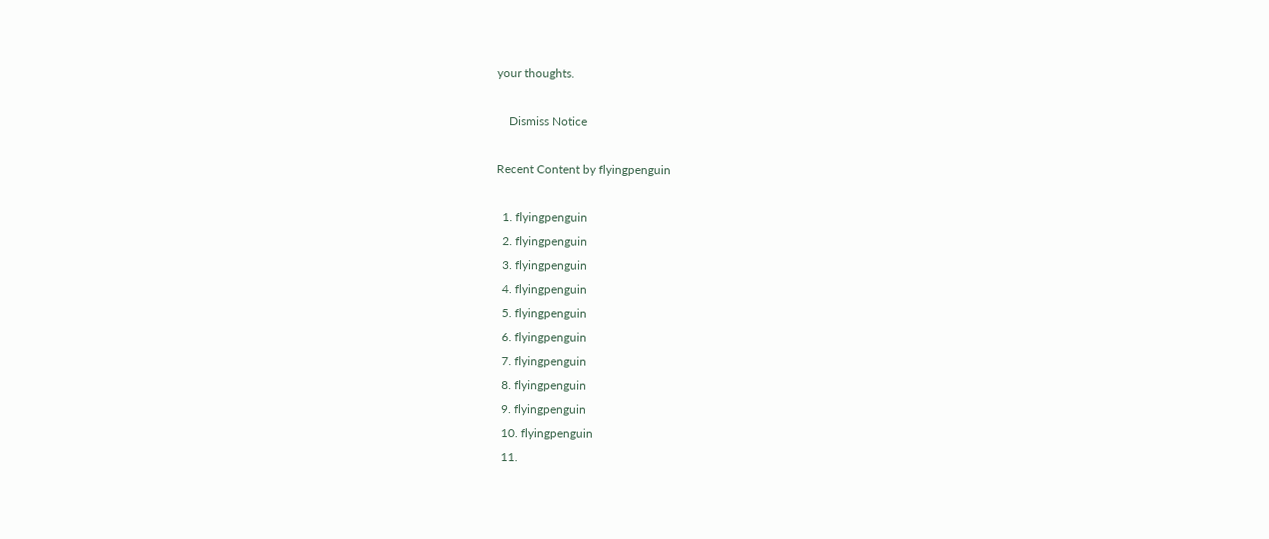your thoughts.

    Dismiss Notice

Recent Content by flyingpenguin

  1. flyingpenguin
  2. flyingpenguin
  3. flyingpenguin
  4. flyingpenguin
  5. flyingpenguin
  6. flyingpenguin
  7. flyingpenguin
  8. flyingpenguin
  9. flyingpenguin
  10. flyingpenguin
  11.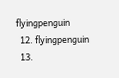flyingpenguin
  12. flyingpenguin
  13.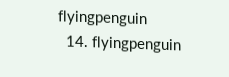flyingpenguin
  14. flyingpenguin